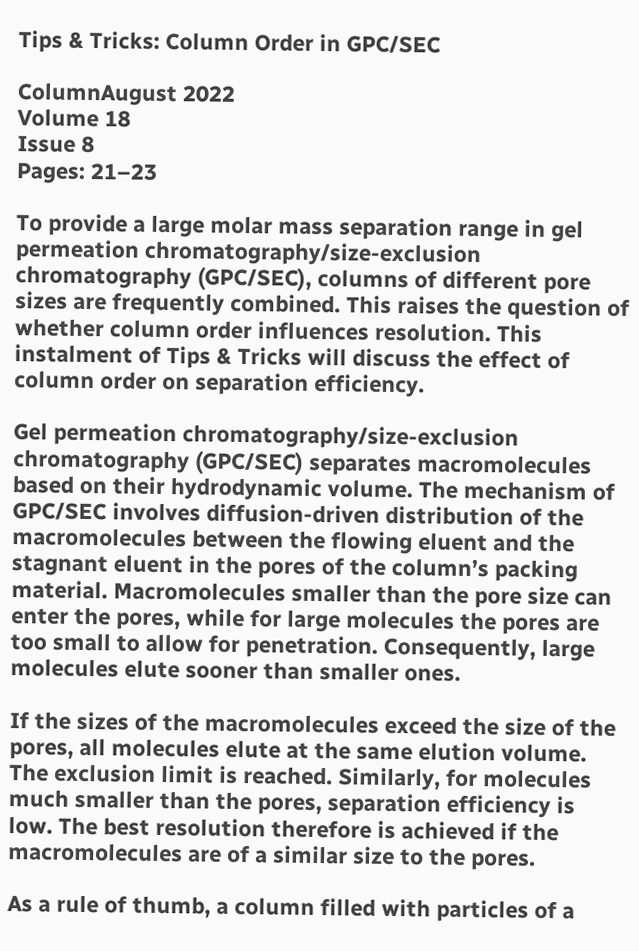Tips & Tricks: Column Order in GPC/SEC

ColumnAugust 2022
Volume 18
Issue 8
Pages: 21–23

To provide a large molar mass separation range in gel permeation chromatography/size-exclusion chromatography (GPC/SEC), columns of different pore sizes are frequently combined. This raises the question of whether column order influences resolution. This instalment of Tips & Tricks will discuss the effect of column order on separation efficiency.

Gel permeation chromatography/size-exclusion chromatography (GPC/SEC) separates macromolecules based on their hydrodynamic volume. The mechanism of GPC/SEC involves diffusion-driven distribution of the macromolecules between the flowing eluent and the stagnant eluent in the pores of the column’s packing material. Macromolecules smaller than the pore size can enter the pores, while for large molecules the pores are too small to allow for penetration. Consequently, large molecules elute sooner than smaller ones.

If the sizes of the macromolecules exceed the size of the pores, all molecules elute at the same elution volume. The exclusion limit is reached. Similarly, for molecules much smaller than the pores, separation efficiency is low. The best resolution therefore is achieved if the macromolecules are of a similar size to the pores.

As a rule of thumb, a column filled with particles of a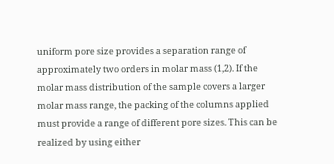uniform pore size provides a separation range of approximately two orders in molar mass (1,2). If the molar mass distribution of the sample covers a larger molar mass range, the packing of the columns applied must provide a range of different pore sizes. This can be realized by using either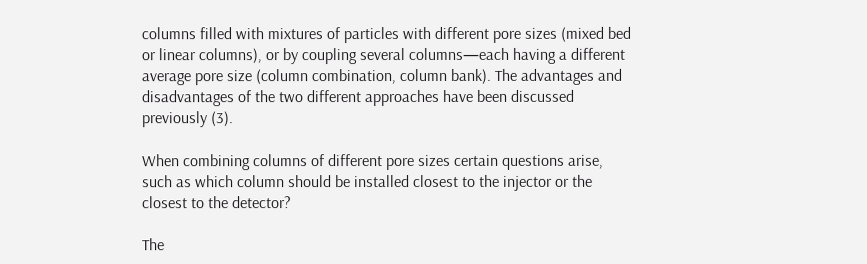columns filled with mixtures of particles with different pore sizes (mixed bed or linear columns), or by coupling several columns—each having a different average pore size (column combination, column bank). The advantages and disadvantages of the two different approaches have been discussed previously (3).

When combining columns of different pore sizes certain questions arise, such as which column should be installed closest to the injector or the closest to the detector?

The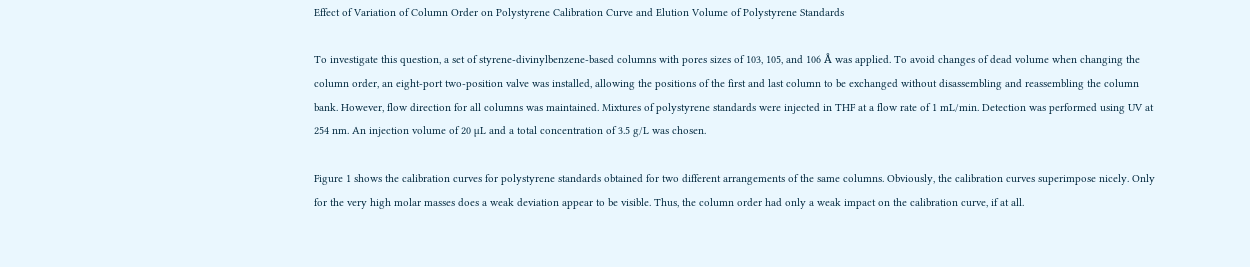Effect of Variation of Column Order on Polystyrene Calibration Curve and Elution Volume of Polystyrene Standards

To investigate this question, a set of styrene‑divinylbenzene-based columns with pores sizes of 103, 105, and 106 Å was applied. To avoid changes of dead volume when changing the column order, an eight-port two-position valve was installed, allowing the positions of the first and last column to be exchanged without disassembling and reassembling the column bank. However, flow direction for all columns was maintained. Mixtures of polystyrene standards were injected in THF at a flow rate of 1 mL/min. Detection was performed using UV at 254 nm. An injection volume of 20 µL and a total concentration of 3.5 g/L was chosen.

Figure 1 shows the calibration curves for polystyrene standards obtained for two different arrangements of the same columns. Obviously, the calibration curves superimpose nicely. Only for the very high molar masses does a weak deviation appear to be visible. Thus, the column order had only a weak impact on the calibration curve, if at all.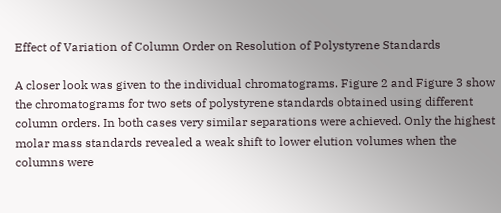Effect of Variation of Column Order on Resolution of Polystyrene Standards

A closer look was given to the individual chromatograms. Figure 2 and Figure 3 show the chromatograms for two sets of polystyrene standards obtained using different column orders. In both cases very similar separations were achieved. Only the highest molar mass standards revealed a weak shift to lower elution volumes when the columns were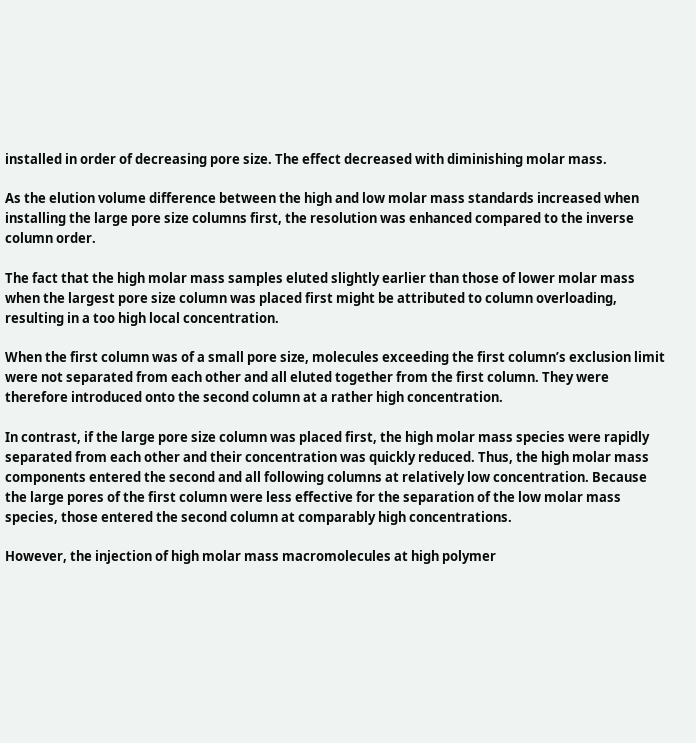installed in order of decreasing pore size. The effect decreased with diminishing molar mass.

As the elution volume difference between the high and low molar mass standards increased when installing the large pore size columns first, the resolution was enhanced compared to the inverse column order.

The fact that the high molar mass samples eluted slightly earlier than those of lower molar mass when the largest pore size column was placed first might be attributed to column overloading, resulting in a too high local concentration.

When the first column was of a small pore size, molecules exceeding the first column’s exclusion limit were not separated from each other and all eluted together from the first column. They were therefore introduced onto the second column at a rather high concentration.

In contrast, if the large pore size column was placed first, the high molar mass species were rapidly separated from each other and their concentration was quickly reduced. Thus, the high molar mass components entered the second and all following columns at relatively low concentration. Because the large pores of the first column were less effective for the separation of the low molar mass species, those entered the second column at comparably high concentrations.

However, the injection of high molar mass macromolecules at high polymer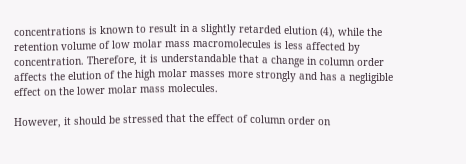concentrations is known to result in a slightly retarded elution (4), while the retention volume of low molar mass macromolecules is less affected by concentration. Therefore, it is understandable that a change in column order affects the elution of the high molar masses more strongly and has a negligible effect on the lower molar mass molecules.

However, it should be stressed that the effect of column order on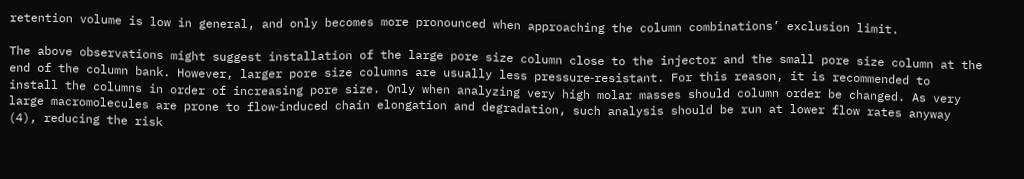retention volume is low in general, and only becomes more pronounced when approaching the column combinations’ exclusion limit.

The above observations might suggest installation of the large pore size column close to the injector and the small pore size column at the end of the column bank. However, larger pore size columns are usually less pressure‑resistant. For this reason, it is recommended to install the columns in order of increasing pore size. Only when analyzing very high molar masses should column order be changed. As very large macromolecules are prone to flow‑induced chain elongation and degradation, such analysis should be run at lower flow rates anyway (4), reducing the risk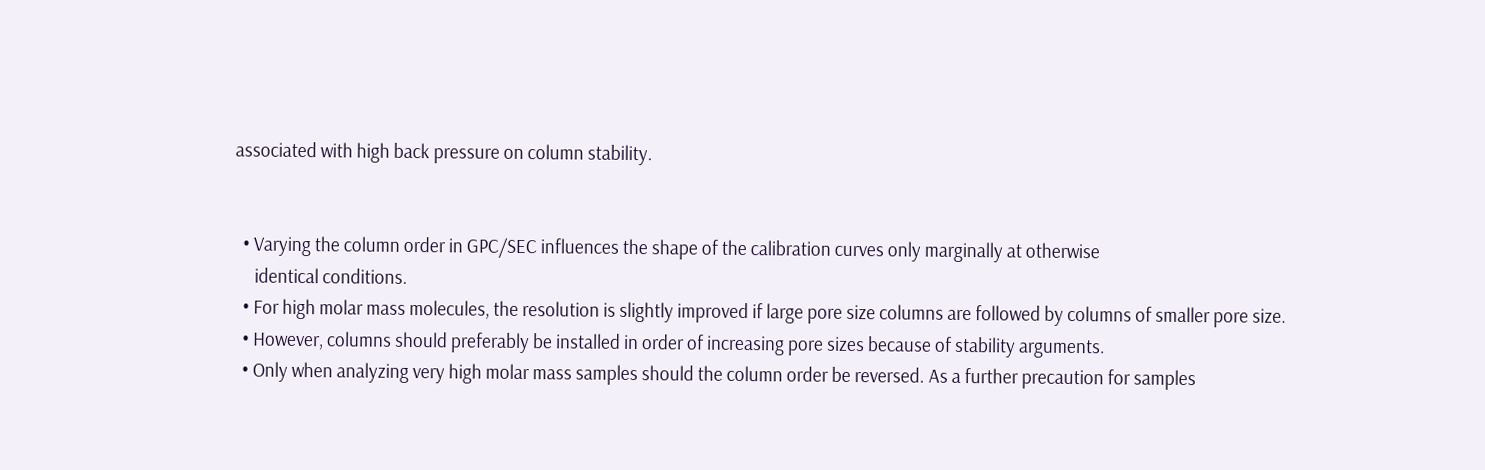associated with high back pressure on column stability.


  • Varying the column order in GPC/SEC influences the shape of the calibration curves only marginally at otherwise
     identical conditions.
  • For high molar mass molecules, the resolution is slightly improved if large pore size columns are followed by columns of smaller pore size.
  • However, columns should preferably be installed in order of increasing pore sizes because of stability arguments.
  • Only when analyzing very high molar mass samples should the column order be reversed. As a further precaution for samples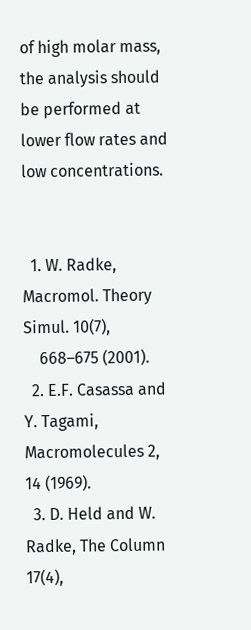of high molar mass, the analysis should be performed at lower flow rates and low concentrations.


  1. W. Radke, Macromol. Theory Simul. 10(7),
    668–675 (2001).
  2. E.F. Casassa and Y. Tagami, Macromolecules 2, 14 (1969).
  3. D. Held and W. Radke, The Column 17(4),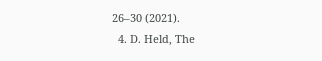26–30 (2021).
  4. D. Held, The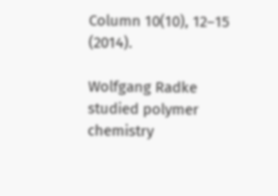Column 10(10), 12–15 (2014).

Wolfgang Radke studied polymer chemistry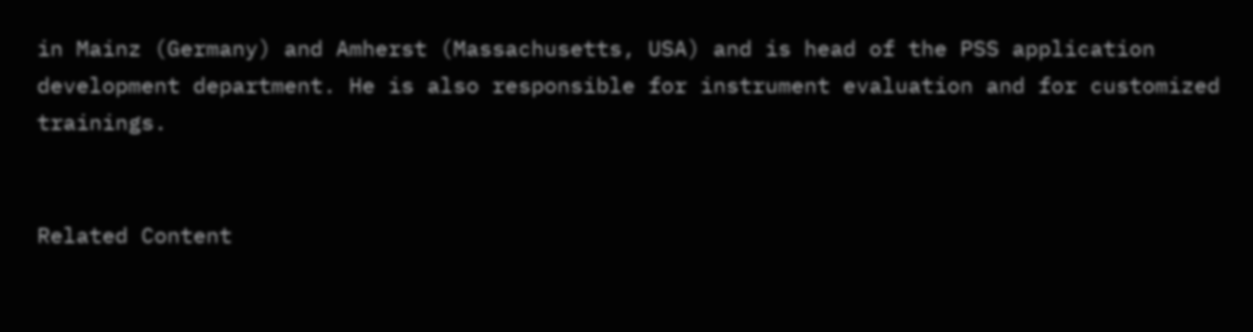in Mainz (Germany) and Amherst (Massachusetts, USA) and is head of the PSS application development department. He is also responsible for instrument evaluation and for customized trainings.


Related Content